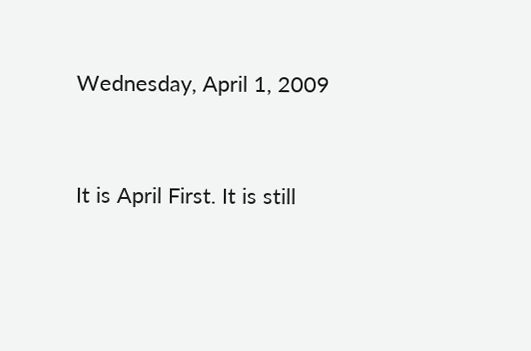Wednesday, April 1, 2009


It is April First. It is still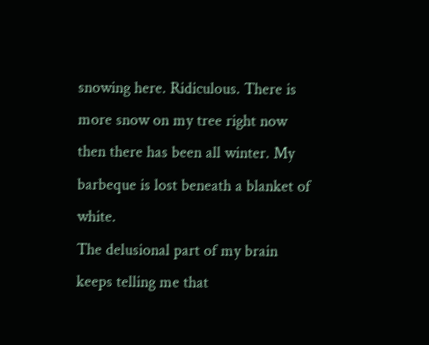snowing here. Ridiculous. There is more snow on my tree right now then there has been all winter. My barbeque is lost beneath a blanket of white.
The delusional part of my brain keeps telling me that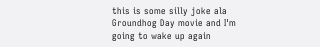this is some silly joke ala Groundhog Day movie and I'm going to wake up again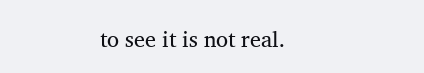to see it is not real.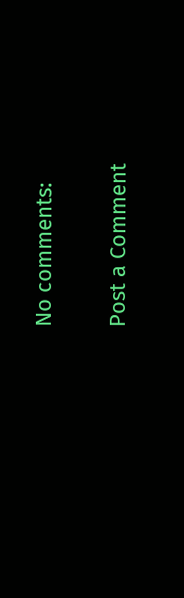No comments:

Post a Comment